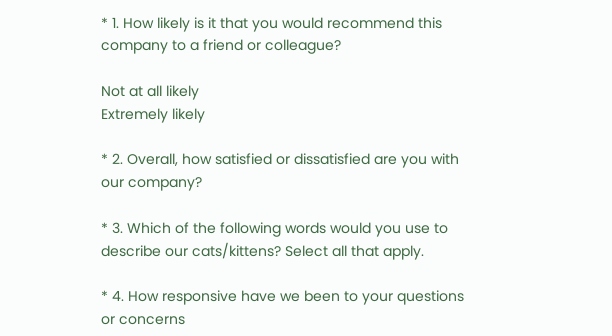* 1. How likely is it that you would recommend this company to a friend or colleague?

Not at all likely
Extremely likely

* 2. Overall, how satisfied or dissatisfied are you with our company?

* 3. Which of the following words would you use to describe our cats/kittens? Select all that apply.

* 4. How responsive have we been to your questions or concerns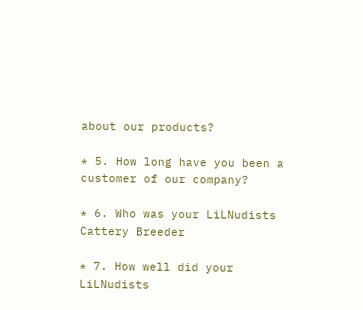about our products?

* 5. How long have you been a customer of our company?

* 6. Who was your LiLNudists Cattery Breeder

* 7. How well did your LiLNudists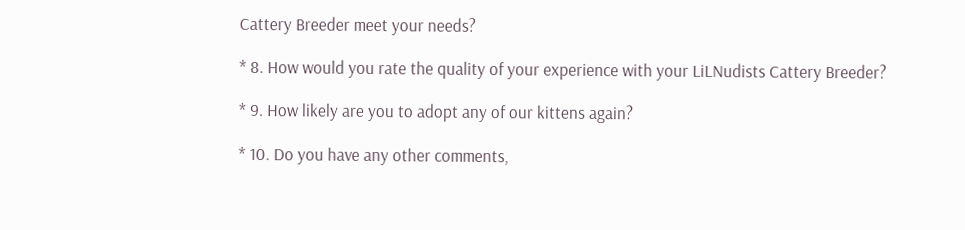Cattery Breeder meet your needs?

* 8. How would you rate the quality of your experience with your LiLNudists Cattery Breeder?

* 9. How likely are you to adopt any of our kittens again?

* 10. Do you have any other comments,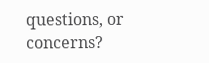questions, or concerns?